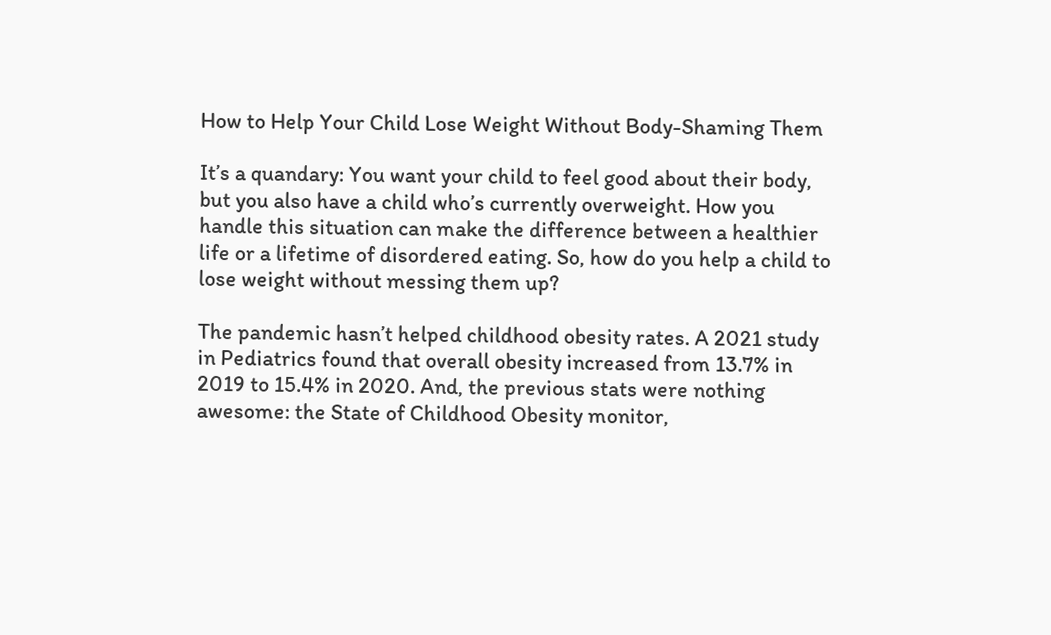How to Help Your Child Lose Weight Without Body-Shaming Them

It’s a quandary: You want your child to feel good about their body, but you also have a child who’s currently overweight. How you handle this situation can make the difference between a healthier life or a lifetime of disordered eating. So, how do you help a child to lose weight without messing them up?

The pandemic hasn’t helped childhood obesity rates. A 2021 study in Pediatrics found that overall obesity increased from 13.7% in 2019 to 15.4% in 2020. And, the previous stats were nothing awesome: the State of Childhood Obesity monitor,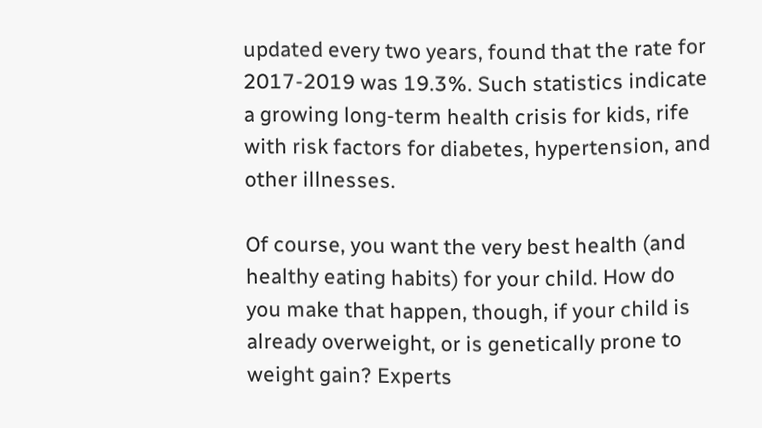updated every two years, found that the rate for 2017-2019 was 19.3%. Such statistics indicate a growing long-term health crisis for kids, rife with risk factors for diabetes, hypertension, and other illnesses.

Of course, you want the very best health (and healthy eating habits) for your child. How do you make that happen, though, if your child is already overweight, or is genetically prone to weight gain? Experts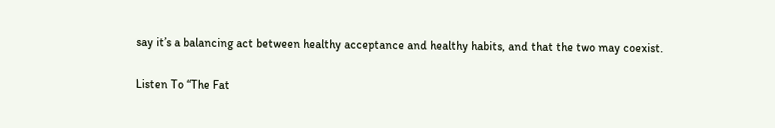say it’s a balancing act between healthy acceptance and healthy habits, and that the two may coexist.

Listen To “The Fat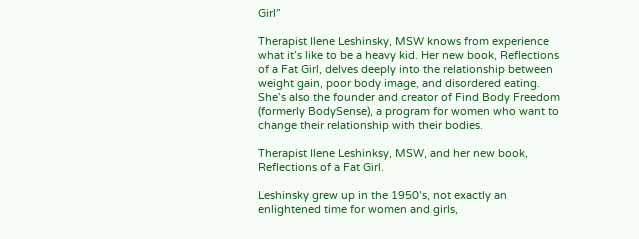Girl”

Therapist Ilene Leshinsky, MSW knows from experience what it’s like to be a heavy kid. Her new book, Reflections of a Fat Girl, delves deeply into the relationship between weight gain, poor body image, and disordered eating. She’s also the founder and creator of Find Body Freedom (formerly BodySense), a program for women who want to change their relationship with their bodies.

Therapist Ilene Leshinksy, MSW, and her new book, Reflections of a Fat Girl.

Leshinsky grew up in the 1950’s, not exactly an enlightened time for women and girls,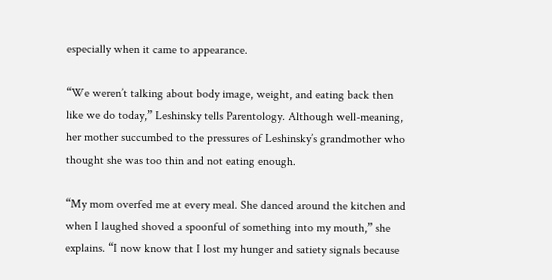especially when it came to appearance.

“We weren’t talking about body image, weight, and eating back then like we do today,” Leshinsky tells Parentology. Although well-meaning, her mother succumbed to the pressures of Leshinsky’s grandmother who thought she was too thin and not eating enough.

“My mom overfed me at every meal. She danced around the kitchen and when I laughed shoved a spoonful of something into my mouth,” she explains. “I now know that I lost my hunger and satiety signals because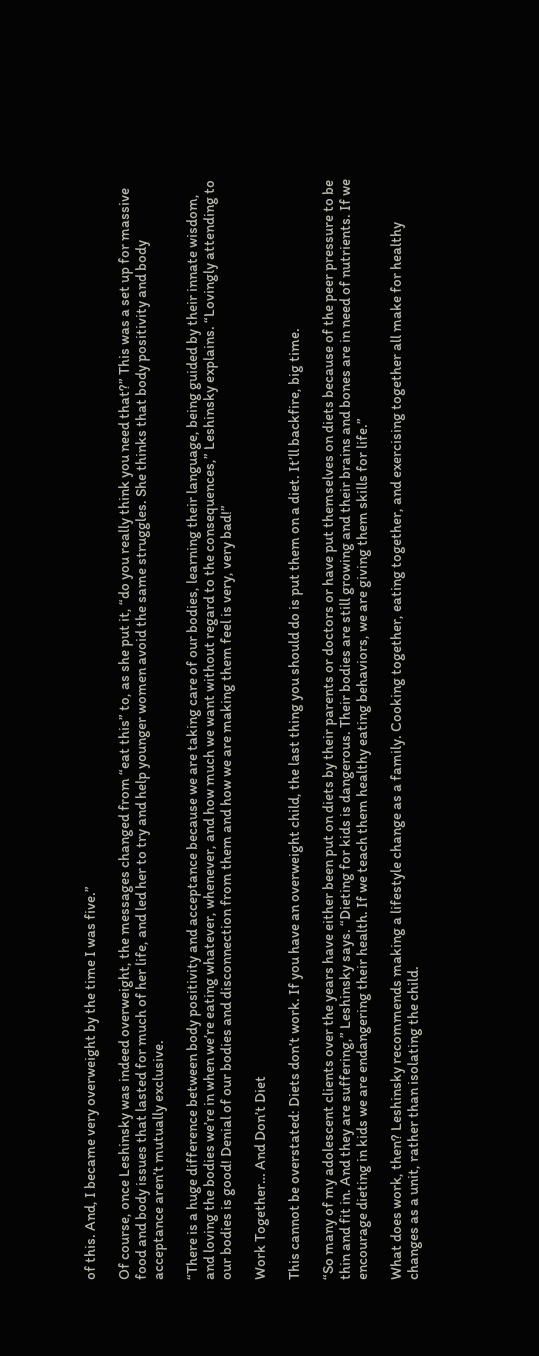of this. And, I became very overweight by the time I was five.”

Of course, once Leshinsky was indeed overweight, the messages changed from “eat this” to, as she put it, “do you really think you need that?” This was a set up for massive food and body issues that lasted for much of her life, and led her to try and help younger women avoid the same struggles. She thinks that body positivity and body acceptance aren’t mutually exclusive.

“There is a huge difference between body positivity and acceptance because we are taking care of our bodies, learning their language, being guided by their innate wisdom, and loving the bodies we’re in when we’re eating whatever, whenever, and how much we want without regard to the consequences,” Leshinsky explains. “Lovingly attending to our bodies is good! Denial of our bodies and disconnection from them and how we are making them feel is very, very bad!”

Work Together… And Don’t Diet

This cannot be overstated: Diets don’t work. If you have an overweight child, the last thing you should do is put them on a diet. It’ll backfire, big time.

“So many of my adolescent clients over the years have either been put on diets by their parents or doctors or have put themselves on diets because of the peer pressure to be thin and fit in. And they are suffering,” Leshinsky says. “Dieting for kids is dangerous. Their bodies are still growing and their brains and bones are in need of nutrients. If we encourage dieting in kids we are endangering their health. If we teach them healthy eating behaviors, we are giving them skills for life.”

What does work, then? Leshinsky recommends making a lifestyle change as a family. Cooking together, eating together, and exercising together all make for healthy changes as a unit, rather than isolating the child.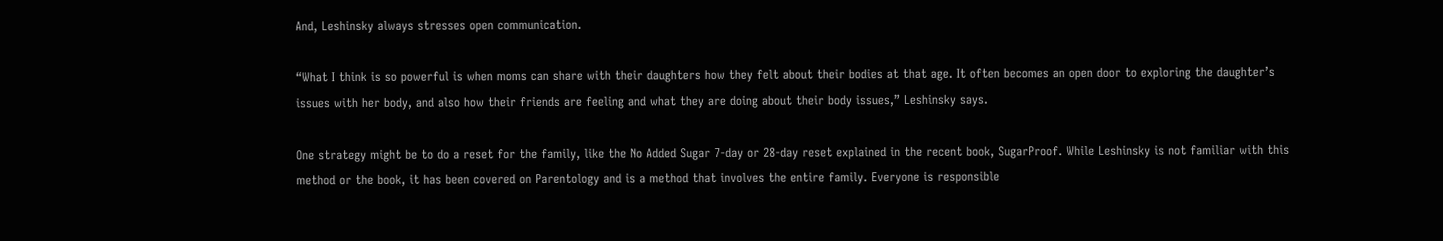And, Leshinsky always stresses open communication.

“What I think is so powerful is when moms can share with their daughters how they felt about their bodies at that age. It often becomes an open door to exploring the daughter’s issues with her body, and also how their friends are feeling and what they are doing about their body issues,” Leshinsky says.

One strategy might be to do a reset for the family, like the No Added Sugar 7-day or 28-day reset explained in the recent book, SugarProof. While Leshinsky is not familiar with this method or the book, it has been covered on Parentology and is a method that involves the entire family. Everyone is responsible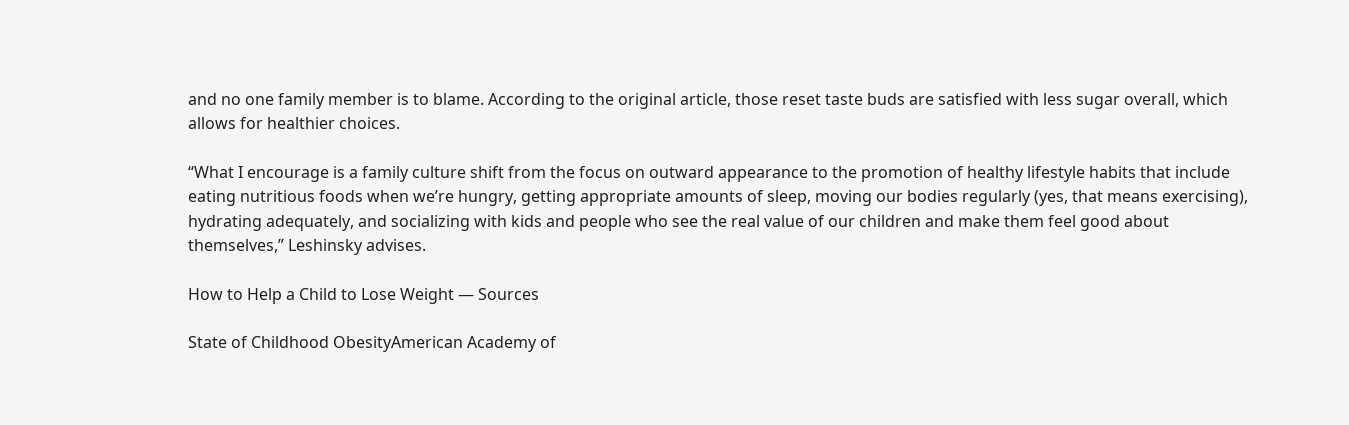and no one family member is to blame. According to the original article, those reset taste buds are satisfied with less sugar overall, which allows for healthier choices.

“What I encourage is a family culture shift from the focus on outward appearance to the promotion of healthy lifestyle habits that include eating nutritious foods when we’re hungry, getting appropriate amounts of sleep, moving our bodies regularly (yes, that means exercising), hydrating adequately, and socializing with kids and people who see the real value of our children and make them feel good about themselves,” Leshinsky advises.

How to Help a Child to Lose Weight — Sources

State of Childhood ObesityAmerican Academy of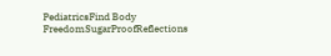PediatricsFind Body FreedomSugarProofReflections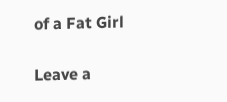of a Fat Girl

Leave a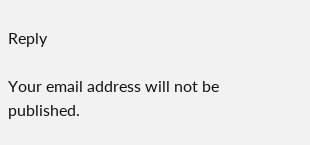Reply

Your email address will not be published.